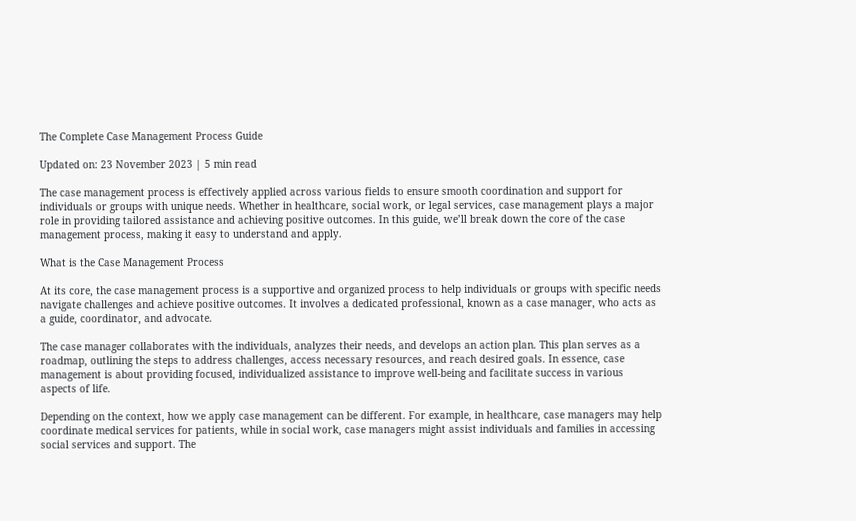The Complete Case Management Process Guide

Updated on: 23 November 2023 | 5 min read

The case management process is effectively applied across various fields to ensure smooth coordination and support for individuals or groups with unique needs. Whether in healthcare, social work, or legal services, case management plays a major role in providing tailored assistance and achieving positive outcomes. In this guide, we’ll break down the core of the case management process, making it easy to understand and apply.

What is the Case Management Process

At its core, the case management process is a supportive and organized process to help individuals or groups with specific needs navigate challenges and achieve positive outcomes. It involves a dedicated professional, known as a case manager, who acts as a guide, coordinator, and advocate.

The case manager collaborates with the individuals, analyzes their needs, and develops an action plan. This plan serves as a roadmap, outlining the steps to address challenges, access necessary resources, and reach desired goals. In essence, case management is about providing focused, individualized assistance to improve well-being and facilitate success in various aspects of life.

Depending on the context, how we apply case management can be different. For example, in healthcare, case managers may help coordinate medical services for patients, while in social work, case managers might assist individuals and families in accessing social services and support. The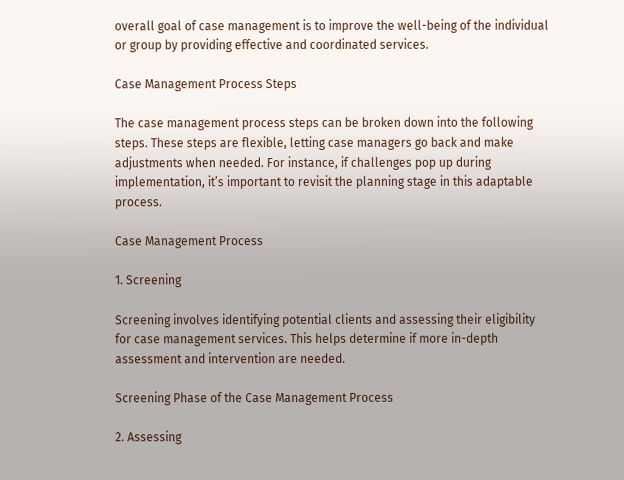overall goal of case management is to improve the well-being of the individual or group by providing effective and coordinated services.

Case Management Process Steps

The case management process steps can be broken down into the following steps. These steps are flexible, letting case managers go back and make adjustments when needed. For instance, if challenges pop up during implementation, it’s important to revisit the planning stage in this adaptable process.

Case Management Process

1. Screening

Screening involves identifying potential clients and assessing their eligibility for case management services. This helps determine if more in-depth assessment and intervention are needed.

Screening Phase of the Case Management Process

2. Assessing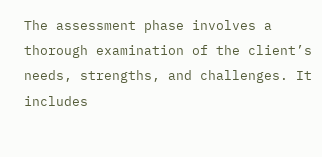The assessment phase involves a thorough examination of the client’s needs, strengths, and challenges. It includes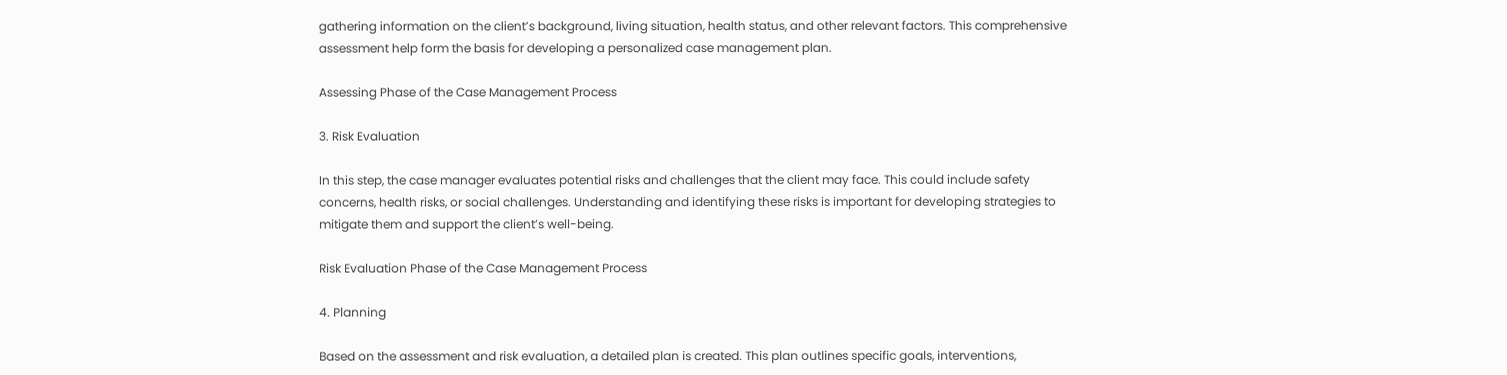gathering information on the client’s background, living situation, health status, and other relevant factors. This comprehensive assessment help form the basis for developing a personalized case management plan.

Assessing Phase of the Case Management Process

3. Risk Evaluation

In this step, the case manager evaluates potential risks and challenges that the client may face. This could include safety concerns, health risks, or social challenges. Understanding and identifying these risks is important for developing strategies to mitigate them and support the client’s well-being.

Risk Evaluation Phase of the Case Management Process

4. Planning

Based on the assessment and risk evaluation, a detailed plan is created. This plan outlines specific goals, interventions,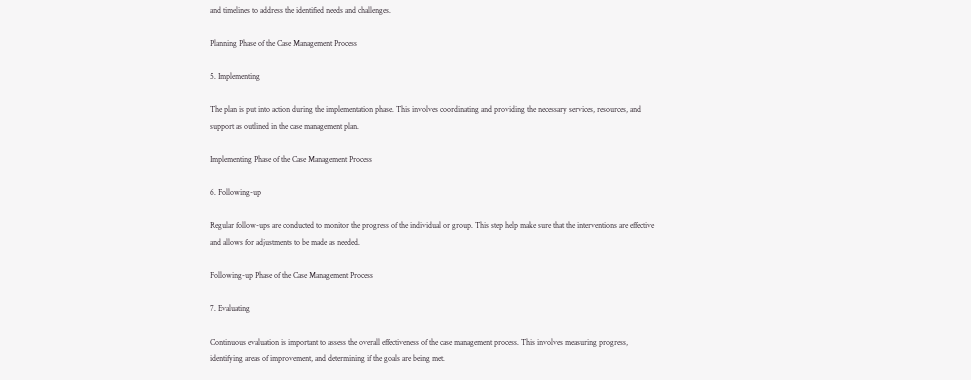and timelines to address the identified needs and challenges.

Planning Phase of the Case Management Process

5. Implementing

The plan is put into action during the implementation phase. This involves coordinating and providing the necessary services, resources, and support as outlined in the case management plan.

Implementing Phase of the Case Management Process

6. Following-up

Regular follow-ups are conducted to monitor the progress of the individual or group. This step help make sure that the interventions are effective and allows for adjustments to be made as needed.

Following-up Phase of the Case Management Process

7. Evaluating

Continuous evaluation is important to assess the overall effectiveness of the case management process. This involves measuring progress, identifying areas of improvement, and determining if the goals are being met.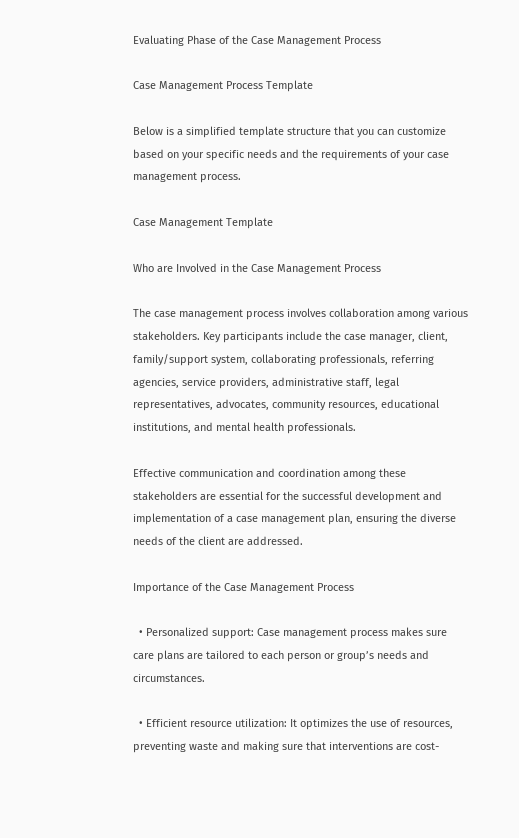Evaluating Phase of the Case Management Process

Case Management Process Template

Below is a simplified template structure that you can customize based on your specific needs and the requirements of your case management process.

Case Management Template

Who are Involved in the Case Management Process

The case management process involves collaboration among various stakeholders. Key participants include the case manager, client, family/support system, collaborating professionals, referring agencies, service providers, administrative staff, legal representatives, advocates, community resources, educational institutions, and mental health professionals.

Effective communication and coordination among these stakeholders are essential for the successful development and implementation of a case management plan, ensuring the diverse needs of the client are addressed.

Importance of the Case Management Process

  • Personalized support: Case management process makes sure care plans are tailored to each person or group’s needs and circumstances.

  • Efficient resource utilization: It optimizes the use of resources, preventing waste and making sure that interventions are cost-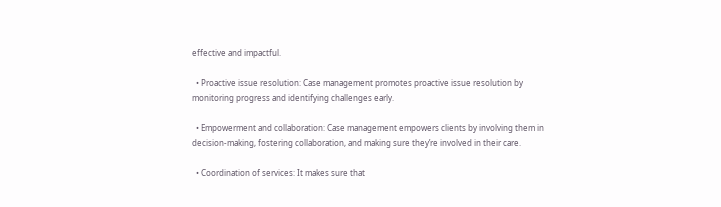effective and impactful.

  • Proactive issue resolution: Case management promotes proactive issue resolution by monitoring progress and identifying challenges early.

  • Empowerment and collaboration: Case management empowers clients by involving them in decision-making, fostering collaboration, and making sure they’re involved in their care.

  • Coordination of services: It makes sure that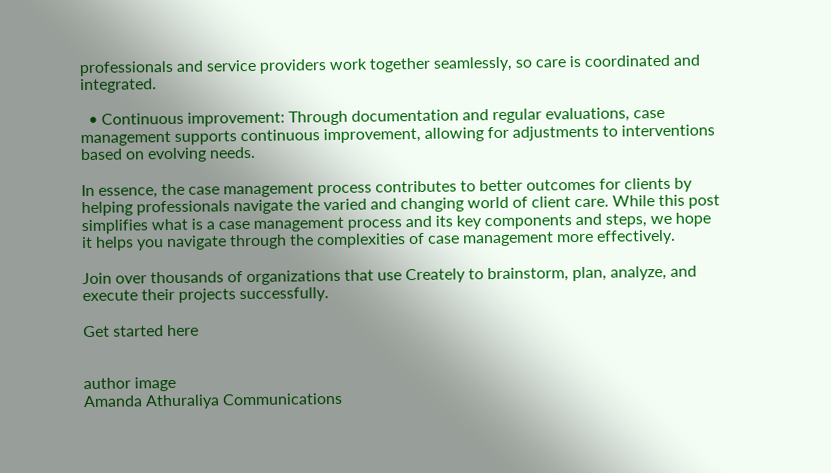professionals and service providers work together seamlessly, so care is coordinated and integrated.

  • Continuous improvement: Through documentation and regular evaluations, case management supports continuous improvement, allowing for adjustments to interventions based on evolving needs.

In essence, the case management process contributes to better outcomes for clients by helping professionals navigate the varied and changing world of client care. While this post simplifies what is a case management process and its key components and steps, we hope it helps you navigate through the complexities of case management more effectively.

Join over thousands of organizations that use Creately to brainstorm, plan, analyze, and execute their projects successfully.

Get started here


author image
Amanda Athuraliya Communications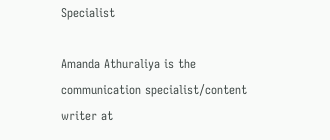Specialist

Amanda Athuraliya is the communication specialist/content writer at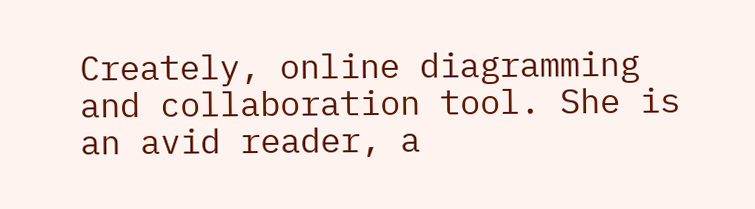Creately, online diagramming and collaboration tool. She is an avid reader, a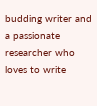budding writer and a passionate researcher who loves to write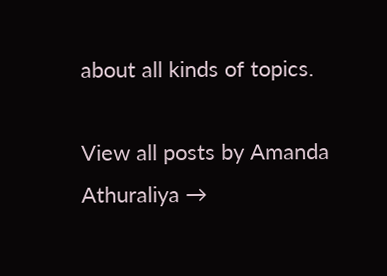about all kinds of topics.

View all posts by Amanda Athuraliya →